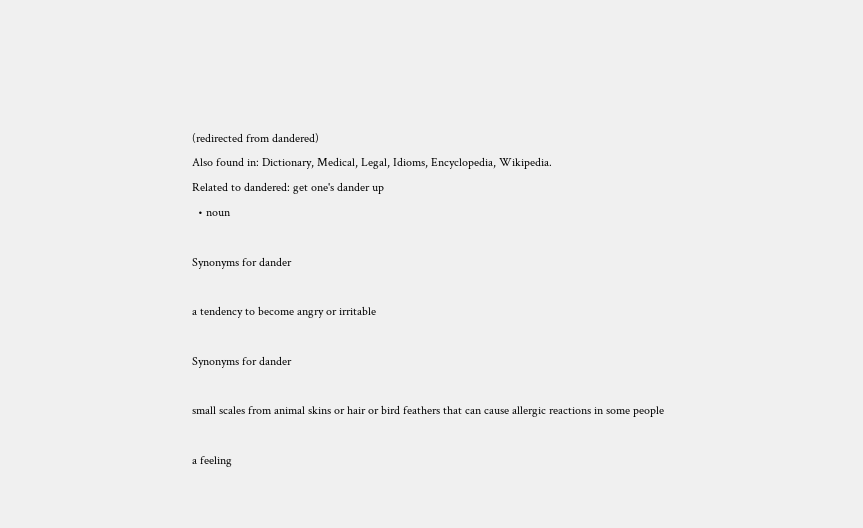(redirected from dandered)
Also found in: Dictionary, Medical, Legal, Idioms, Encyclopedia, Wikipedia.
Related to dandered: get one's dander up
  • noun

Synonyms for dander

a tendency to become angry or irritable

Synonyms for dander

small scales from animal skins or hair or bird feathers that can cause allergic reactions in some people

a feeling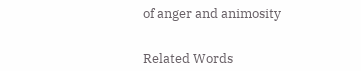of anger and animosity


Related Words